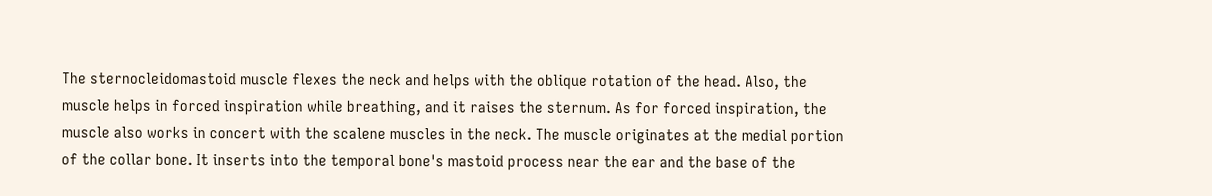The sternocleidomastoid muscle flexes the neck and helps with the oblique rotation of the head. Also, the muscle helps in forced inspiration while breathing, and it raises the sternum. As for forced inspiration, the muscle also works in concert with the scalene muscles in the neck. The muscle originates at the medial portion of the collar bone. It inserts into the temporal bone's mastoid process near the ear and the base of the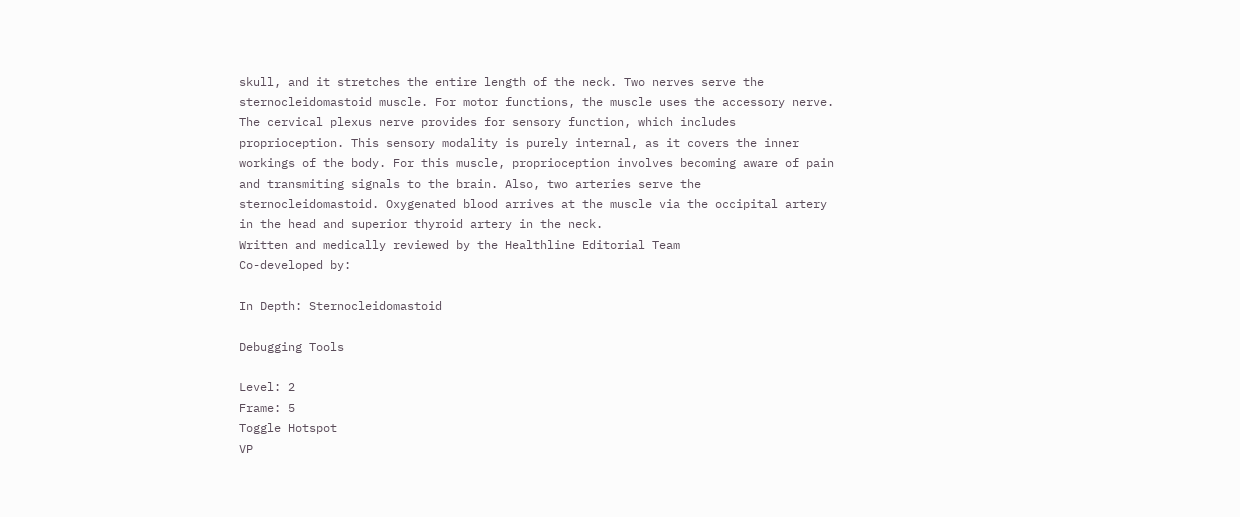skull, and it stretches the entire length of the neck. Two nerves serve the sternocleidomastoid muscle. For motor functions, the muscle uses the accessory nerve. The cervical plexus nerve provides for sensory function, which includes proprioception. This sensory modality is purely internal, as it covers the inner workings of the body. For this muscle, proprioception involves becoming aware of pain and transmiting signals to the brain. Also, two arteries serve the sternocleidomastoid. Oxygenated blood arrives at the muscle via the occipital artery in the head and superior thyroid artery in the neck.
Written and medically reviewed by the Healthline Editorial Team
Co-developed by:

In Depth: Sternocleidomastoid

Debugging Tools

Level: 2
Frame: 5
Toggle Hotspot
VP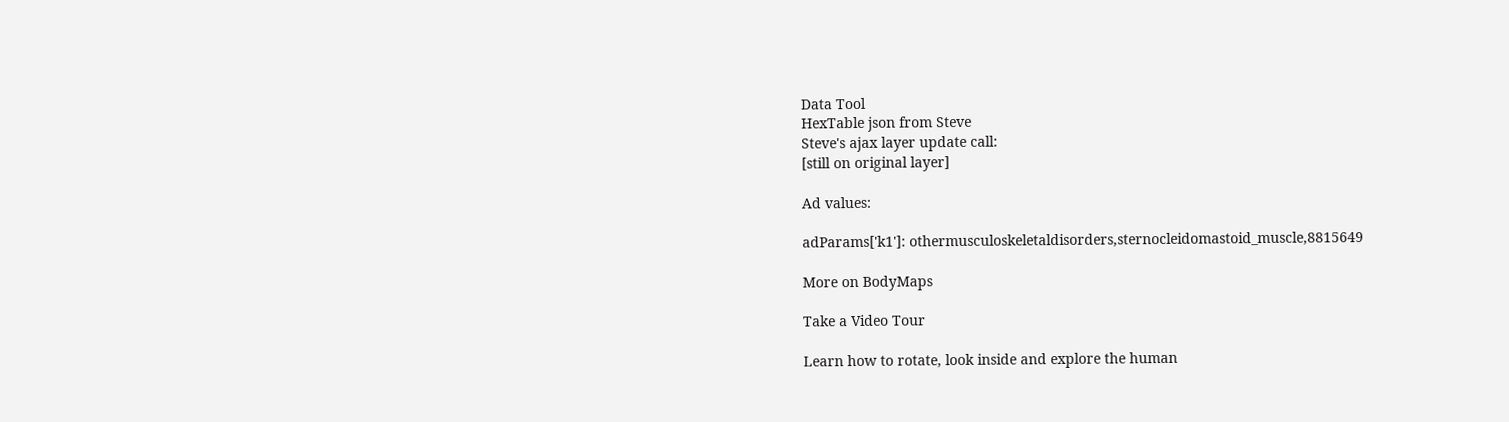Data Tool
HexTable json from Steve
Steve's ajax layer update call:
[still on original layer]

Ad values:

adParams['k1']: othermusculoskeletaldisorders,sternocleidomastoid_muscle,8815649

More on BodyMaps

Take a Video Tour

Learn how to rotate, look inside and explore the human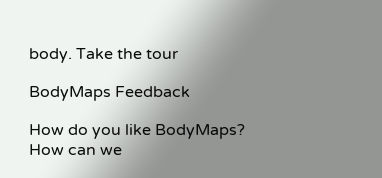body. Take the tour

BodyMaps Feedback

How do you like BodyMaps? How can we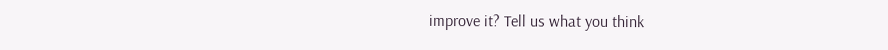improve it? Tell us what you think